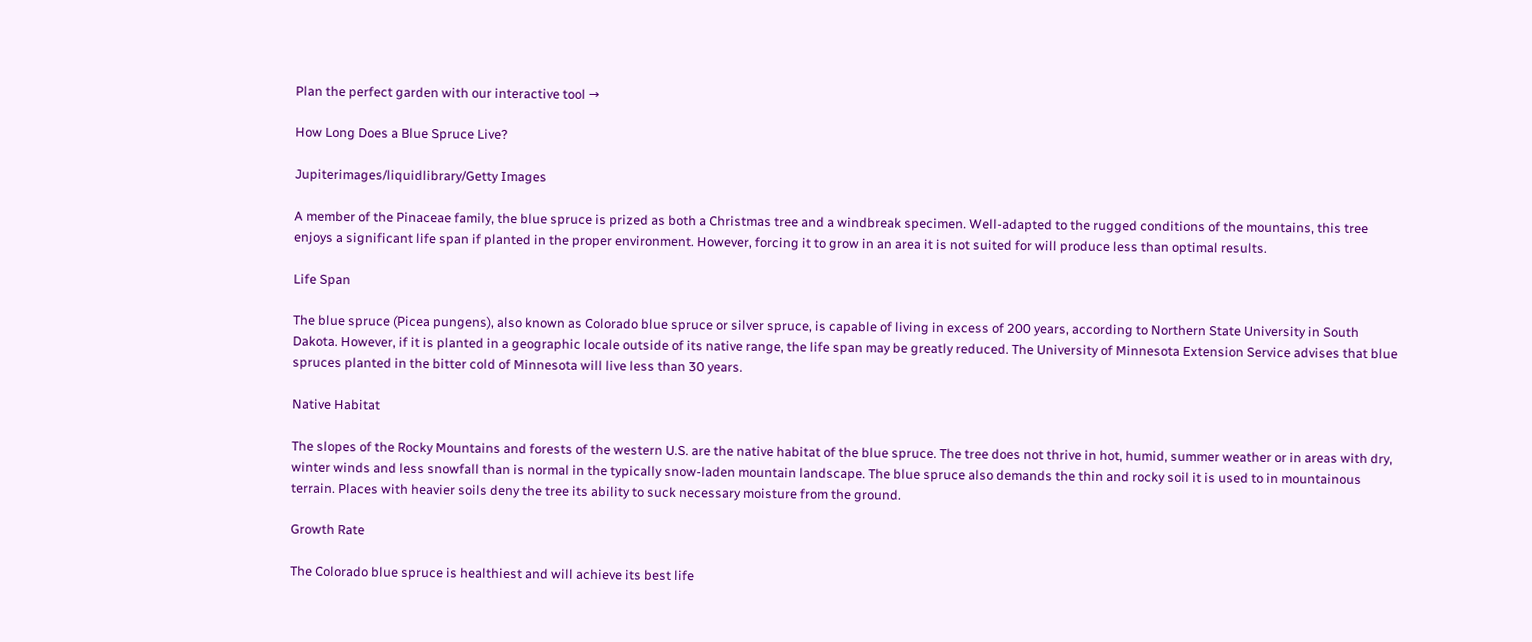Plan the perfect garden with our interactive tool →

How Long Does a Blue Spruce Live?

Jupiterimages/liquidlibrary/Getty Images

A member of the Pinaceae family, the blue spruce is prized as both a Christmas tree and a windbreak specimen. Well-adapted to the rugged conditions of the mountains, this tree enjoys a significant life span if planted in the proper environment. However, forcing it to grow in an area it is not suited for will produce less than optimal results.

Life Span

The blue spruce (Picea pungens), also known as Colorado blue spruce or silver spruce, is capable of living in excess of 200 years, according to Northern State University in South Dakota. However, if it is planted in a geographic locale outside of its native range, the life span may be greatly reduced. The University of Minnesota Extension Service advises that blue spruces planted in the bitter cold of Minnesota will live less than 30 years.

Native Habitat

The slopes of the Rocky Mountains and forests of the western U.S. are the native habitat of the blue spruce. The tree does not thrive in hot, humid, summer weather or in areas with dry, winter winds and less snowfall than is normal in the typically snow-laden mountain landscape. The blue spruce also demands the thin and rocky soil it is used to in mountainous terrain. Places with heavier soils deny the tree its ability to suck necessary moisture from the ground.

Growth Rate

The Colorado blue spruce is healthiest and will achieve its best life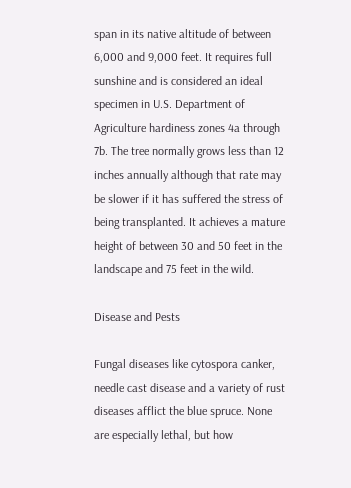span in its native altitude of between 6,000 and 9,000 feet. It requires full sunshine and is considered an ideal specimen in U.S. Department of Agriculture hardiness zones 4a through 7b. The tree normally grows less than 12 inches annually although that rate may be slower if it has suffered the stress of being transplanted. It achieves a mature height of between 30 and 50 feet in the landscape and 75 feet in the wild.

Disease and Pests

Fungal diseases like cytospora canker, needle cast disease and a variety of rust diseases afflict the blue spruce. None are especially lethal, but how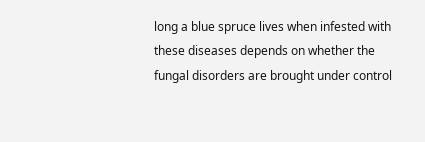long a blue spruce lives when infested with these diseases depends on whether the fungal disorders are brought under control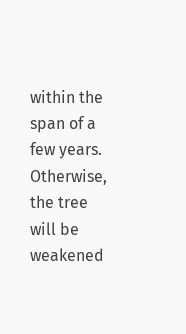within the span of a few years. Otherwise, the tree will be weakened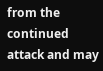from the continued attack and may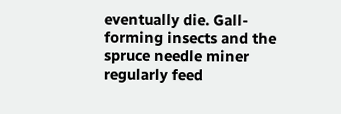eventually die. Gall-forming insects and the spruce needle miner regularly feed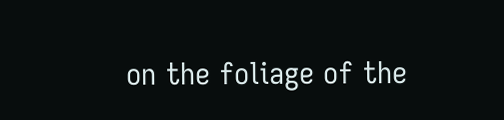on the foliage of the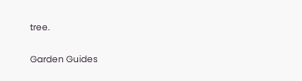tree.

Garden Guides